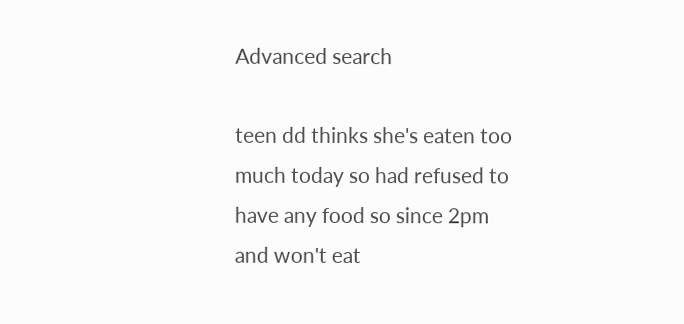Advanced search

teen dd thinks she's eaten too much today so had refused to have any food so since 2pm and won't eat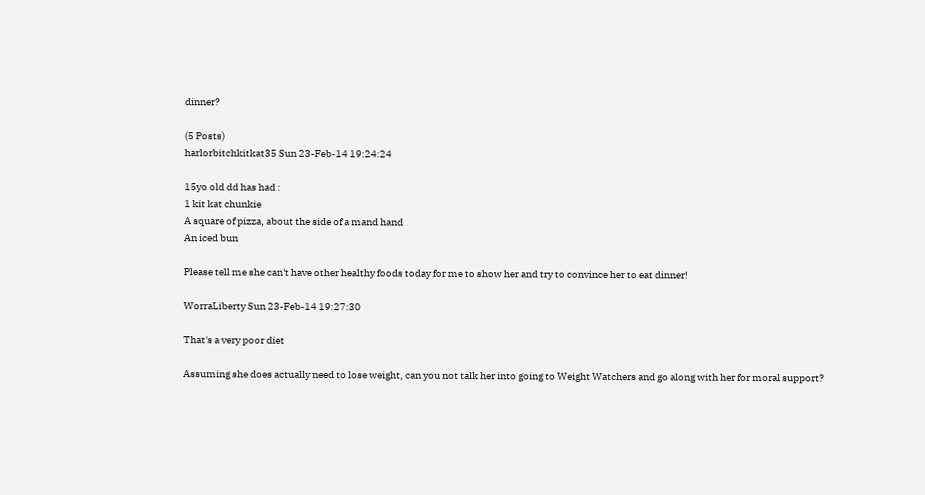dinner?

(5 Posts)
harlorbitchkitkat35 Sun 23-Feb-14 19:24:24

15yo old dd has had :
1 kit kat chunkie
A square of pizza, about the side of a mand hand
An iced bun

Please tell me she can't have other healthy foods today for me to show her and try to convince her to eat dinner!

WorraLiberty Sun 23-Feb-14 19:27:30

That's a very poor diet

Assuming she does actually need to lose weight, can you not talk her into going to Weight Watchers and go along with her for moral support?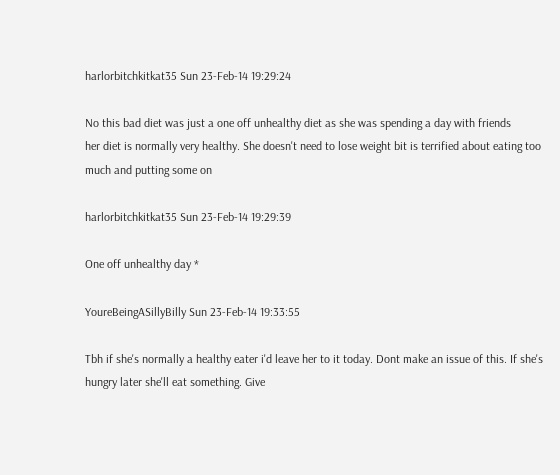harlorbitchkitkat35 Sun 23-Feb-14 19:29:24

No this bad diet was just a one off unhealthy diet as she was spending a day with friends
her diet is normally very healthy. She doesn't need to lose weight bit is terrified about eating too much and putting some on

harlorbitchkitkat35 Sun 23-Feb-14 19:29:39

One off unhealthy day *

YoureBeingASillyBilly Sun 23-Feb-14 19:33:55

Tbh if she's normally a healthy eater i'd leave her to it today. Dont make an issue of this. If she's hungry later she'll eat something. Give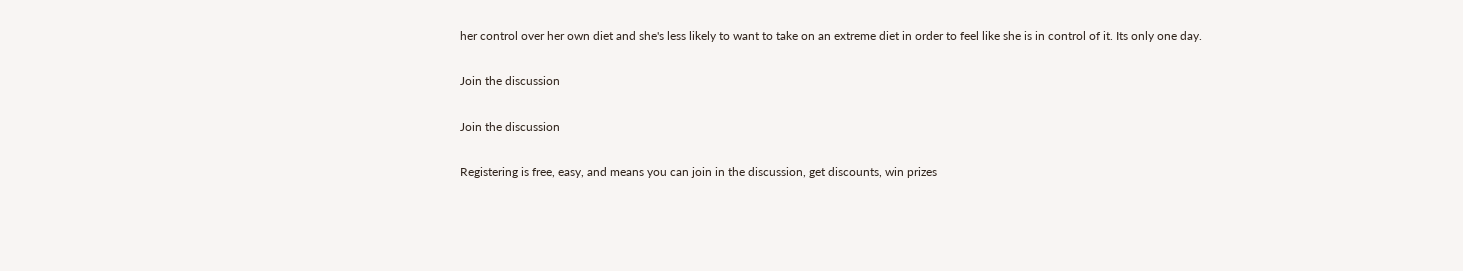her control over her own diet and she's less likely to want to take on an extreme diet in order to feel like she is in control of it. Its only one day.

Join the discussion

Join the discussion

Registering is free, easy, and means you can join in the discussion, get discounts, win prizes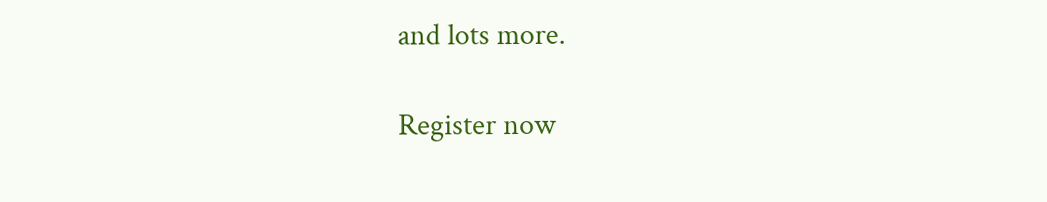and lots more.

Register now